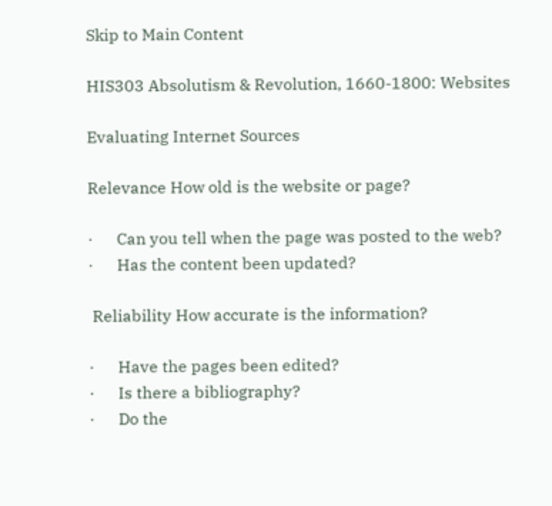Skip to Main Content

HIS303 Absolutism & Revolution, 1660-1800: Websites

Evaluating Internet Sources

Relevance How old is the website or page?

·      Can you tell when the page was posted to the web?
·      Has the content been updated?

 Reliability How accurate is the information?

·      Have the pages been edited?
·      Is there a bibliography?
·      Do the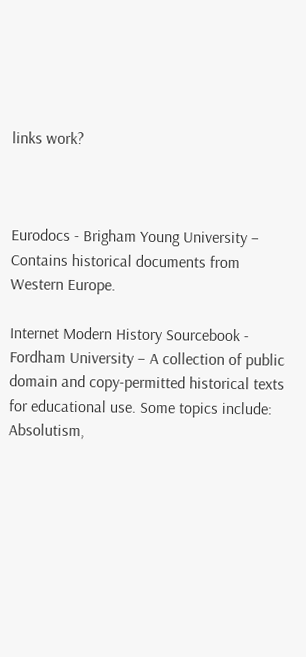links work?



Eurodocs - Brigham Young University – Contains historical documents from Western Europe.

Internet Modern History Sourcebook - Fordham University – A collection of public domain and copy-permitted historical texts for educational use. Some topics include: Absolutism,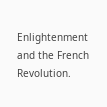Enlightenment and the French Revolution.